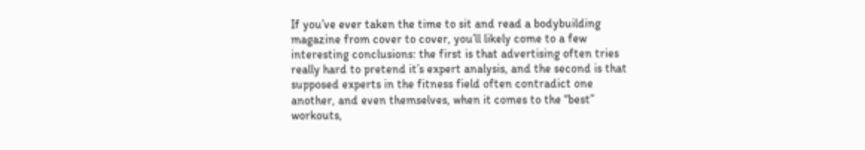If you’ve ever taken the time to sit and read a bodybuilding magazine from cover to cover, you’ll likely come to a few interesting conclusions: the first is that advertising often tries really hard to pretend it’s expert analysis, and the second is that supposed experts in the fitness field often contradict one another, and even themselves, when it comes to the “best” workouts,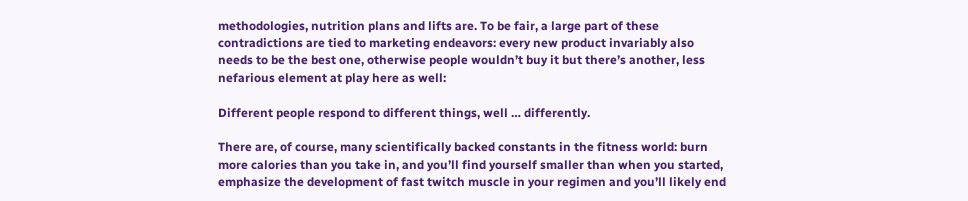methodologies, nutrition plans and lifts are. To be fair, a large part of these contradictions are tied to marketing endeavors: every new product invariably also needs to be the best one, otherwise people wouldn’t buy it but there’s another, less nefarious element at play here as well:

Different people respond to different things, well … differently.

There are, of course, many scientifically backed constants in the fitness world: burn more calories than you take in, and you’ll find yourself smaller than when you started, emphasize the development of fast twitch muscle in your regimen and you’ll likely end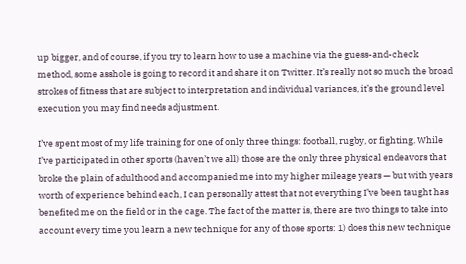up bigger, and of course, if you try to learn how to use a machine via the guess-and-check method, some asshole is going to record it and share it on Twitter. It’s really not so much the broad strokes of fitness that are subject to interpretation and individual variances, it’s the ground level execution you may find needs adjustment.

I’ve spent most of my life training for one of only three things: football, rugby, or fighting. While I’ve participated in other sports (haven’t we all) those are the only three physical endeavors that broke the plain of adulthood and accompanied me into my higher mileage years — but with years worth of experience behind each, I can personally attest that not everything I’ve been taught has benefited me on the field or in the cage. The fact of the matter is, there are two things to take into account every time you learn a new technique for any of those sports: 1) does this new technique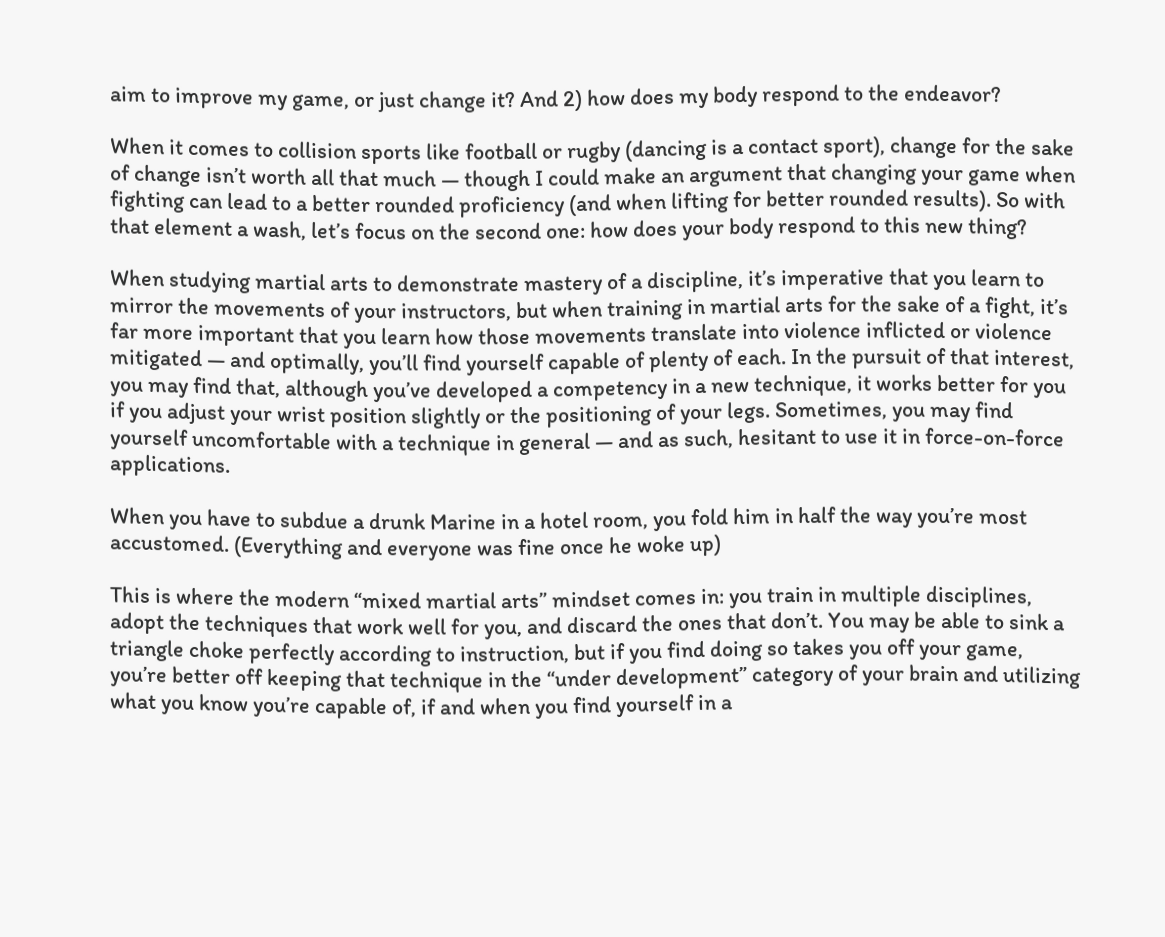aim to improve my game, or just change it? And 2) how does my body respond to the endeavor?

When it comes to collision sports like football or rugby (dancing is a contact sport), change for the sake of change isn’t worth all that much — though I could make an argument that changing your game when fighting can lead to a better rounded proficiency (and when lifting for better rounded results). So with that element a wash, let’s focus on the second one: how does your body respond to this new thing?

When studying martial arts to demonstrate mastery of a discipline, it’s imperative that you learn to mirror the movements of your instructors, but when training in martial arts for the sake of a fight, it’s far more important that you learn how those movements translate into violence inflicted or violence mitigated — and optimally, you’ll find yourself capable of plenty of each. In the pursuit of that interest, you may find that, although you’ve developed a competency in a new technique, it works better for you if you adjust your wrist position slightly or the positioning of your legs. Sometimes, you may find yourself uncomfortable with a technique in general — and as such, hesitant to use it in force-on-force applications.

When you have to subdue a drunk Marine in a hotel room, you fold him in half the way you’re most accustomed. (Everything and everyone was fine once he woke up)

This is where the modern “mixed martial arts” mindset comes in: you train in multiple disciplines, adopt the techniques that work well for you, and discard the ones that don’t. You may be able to sink a triangle choke perfectly according to instruction, but if you find doing so takes you off your game, you’re better off keeping that technique in the “under development” category of your brain and utilizing what you know you’re capable of, if and when you find yourself in a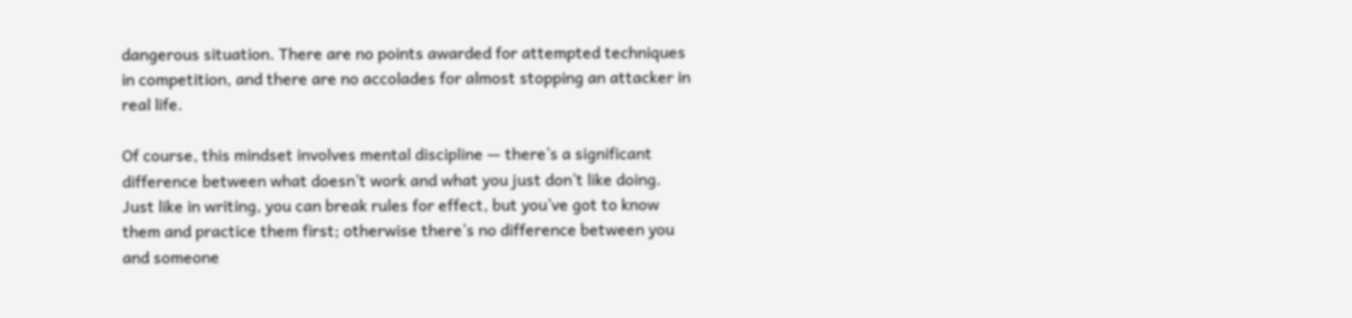dangerous situation. There are no points awarded for attempted techniques in competition, and there are no accolades for almost stopping an attacker in real life.

Of course, this mindset involves mental discipline — there’s a significant difference between what doesn’t work and what you just don’t like doing. Just like in writing, you can break rules for effect, but you’ve got to know them and practice them first; otherwise there’s no difference between you and someone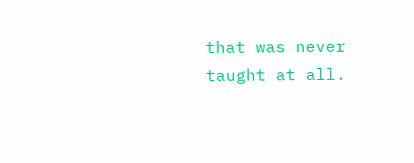that was never taught at all.